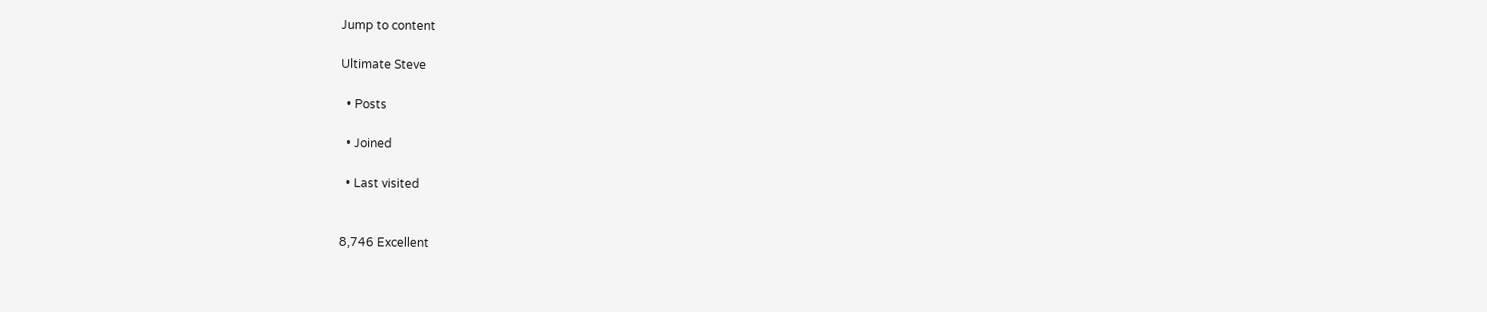Jump to content

Ultimate Steve

  • Posts

  • Joined

  • Last visited


8,746 Excellent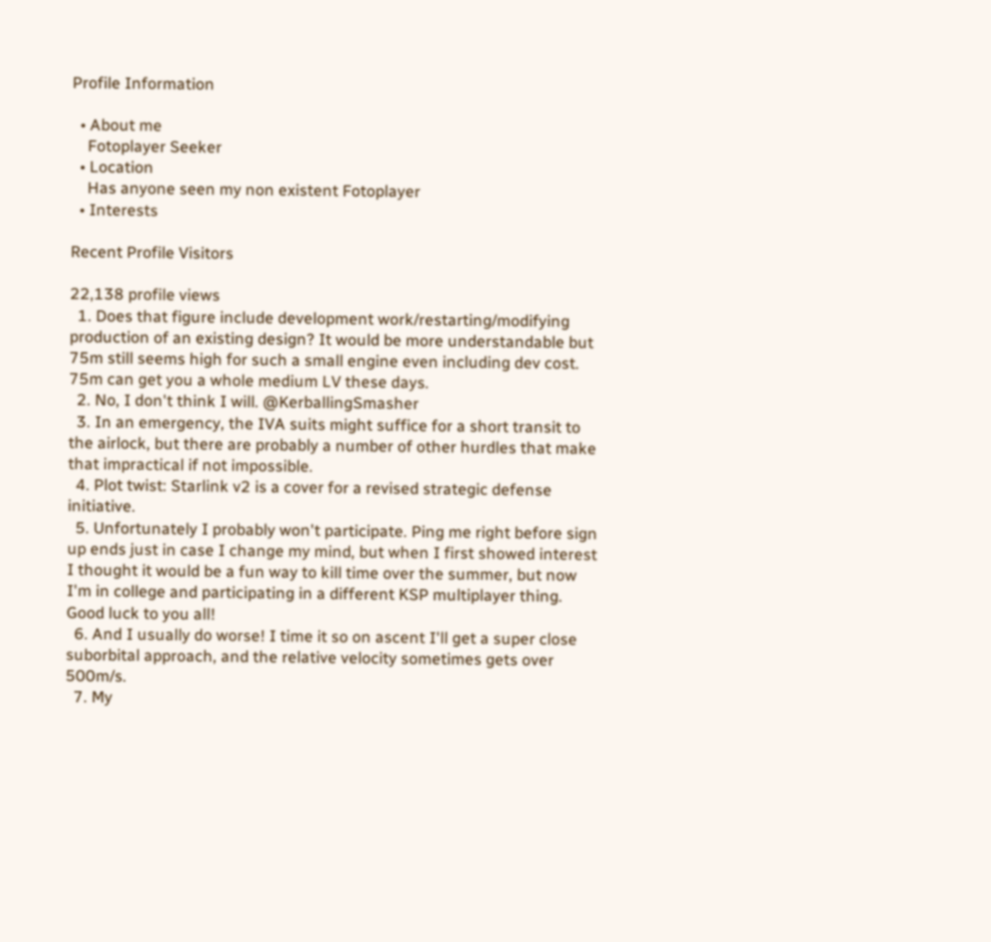Profile Information

  • About me
    Fotoplayer Seeker
  • Location
    Has anyone seen my non existent Fotoplayer
  • Interests

Recent Profile Visitors

22,138 profile views
  1. Does that figure include development work/restarting/modifying production of an existing design? It would be more understandable but 75m still seems high for such a small engine even including dev cost. 75m can get you a whole medium LV these days.
  2. No, I don't think I will. @KerballingSmasher
  3. In an emergency, the IVA suits might suffice for a short transit to the airlock, but there are probably a number of other hurdles that make that impractical if not impossible.
  4. Plot twist: Starlink v2 is a cover for a revised strategic defense initiative.
  5. Unfortunately I probably won't participate. Ping me right before sign up ends just in case I change my mind, but when I first showed interest I thought it would be a fun way to kill time over the summer, but now I'm in college and participating in a different KSP multiplayer thing. Good luck to you all!
  6. And I usually do worse! I time it so on ascent I'll get a super close suborbital approach, and the relative velocity sometimes gets over 500m/s.
  7. My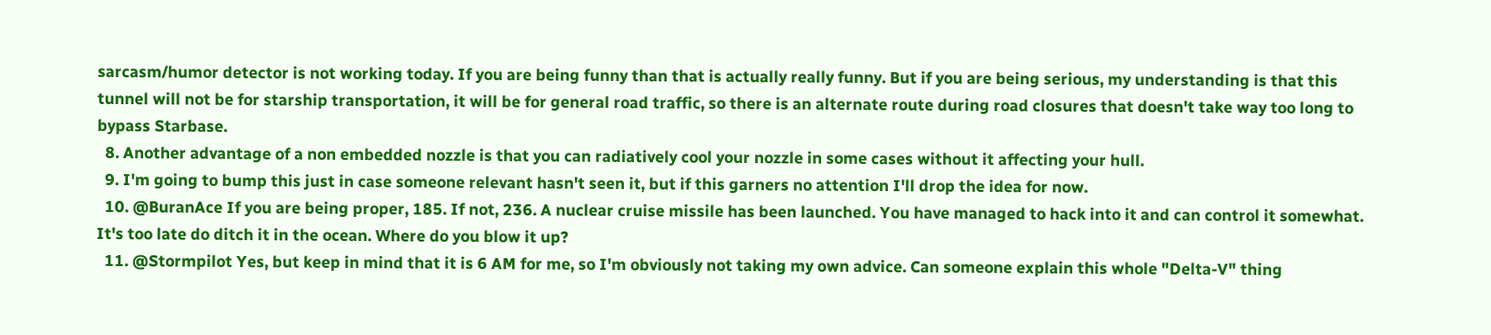sarcasm/humor detector is not working today. If you are being funny than that is actually really funny. But if you are being serious, my understanding is that this tunnel will not be for starship transportation, it will be for general road traffic, so there is an alternate route during road closures that doesn't take way too long to bypass Starbase.
  8. Another advantage of a non embedded nozzle is that you can radiatively cool your nozzle in some cases without it affecting your hull.
  9. I'm going to bump this just in case someone relevant hasn't seen it, but if this garners no attention I'll drop the idea for now.
  10. @BuranAce If you are being proper, 185. If not, 236. A nuclear cruise missile has been launched. You have managed to hack into it and can control it somewhat. It's too late do ditch it in the ocean. Where do you blow it up?
  11. @Stormpilot Yes, but keep in mind that it is 6 AM for me, so I'm obviously not taking my own advice. Can someone explain this whole "Delta-V" thing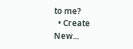to me?
  • Create New...